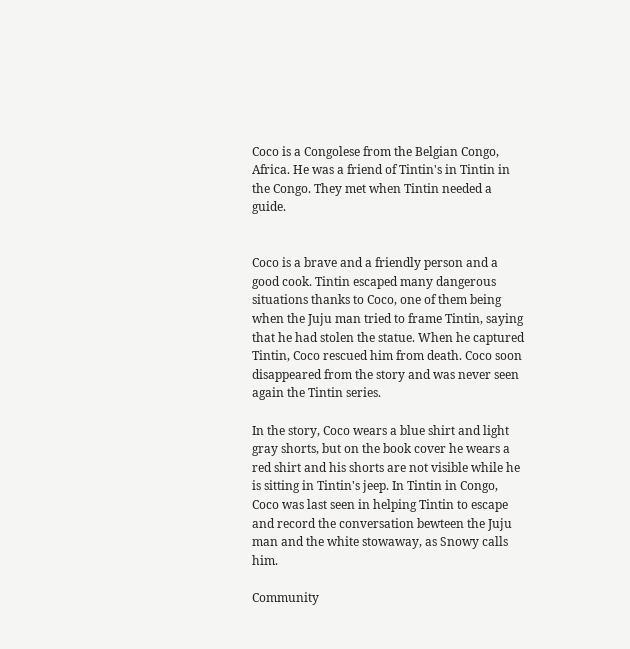Coco is a Congolese from the Belgian Congo, Africa. He was a friend of Tintin's in Tintin in the Congo. They met when Tintin needed a guide.


Coco is a brave and a friendly person and a good cook. Tintin escaped many dangerous situations thanks to Coco, one of them being when the Juju man tried to frame Tintin, saying that he had stolen the statue. When he captured Tintin, Coco rescued him from death. Coco soon disappeared from the story and was never seen again the Tintin series.

In the story, Coco wears a blue shirt and light gray shorts, but on the book cover he wears a red shirt and his shorts are not visible while he is sitting in Tintin's jeep. In Tintin in Congo, Coco was last seen in helping Tintin to escape and record the conversation bewteen the Juju man and the white stowaway, as Snowy calls him.

Community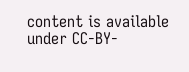content is available under CC-BY-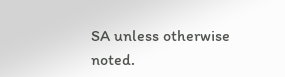SA unless otherwise noted.